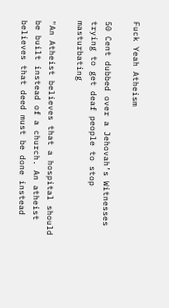Fuck Yeah Atheism

50 Cent dubbed over a Jehovah’s Witnesses trying to get deaf people to stop masturbating

"An Atheist believes that a hospital should be built instead of a church. An atheist believes that deed must be done instead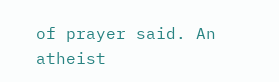of prayer said. An atheist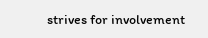strives for involvement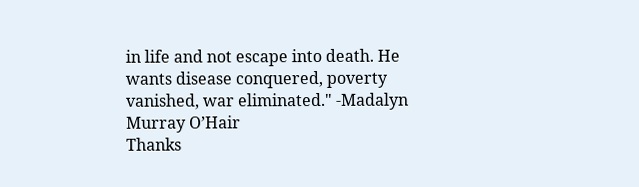in life and not escape into death. He wants disease conquered, poverty vanished, war eliminated." -Madalyn Murray O’Hair
Thanks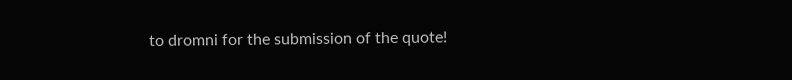to dromni for the submission of the quote!